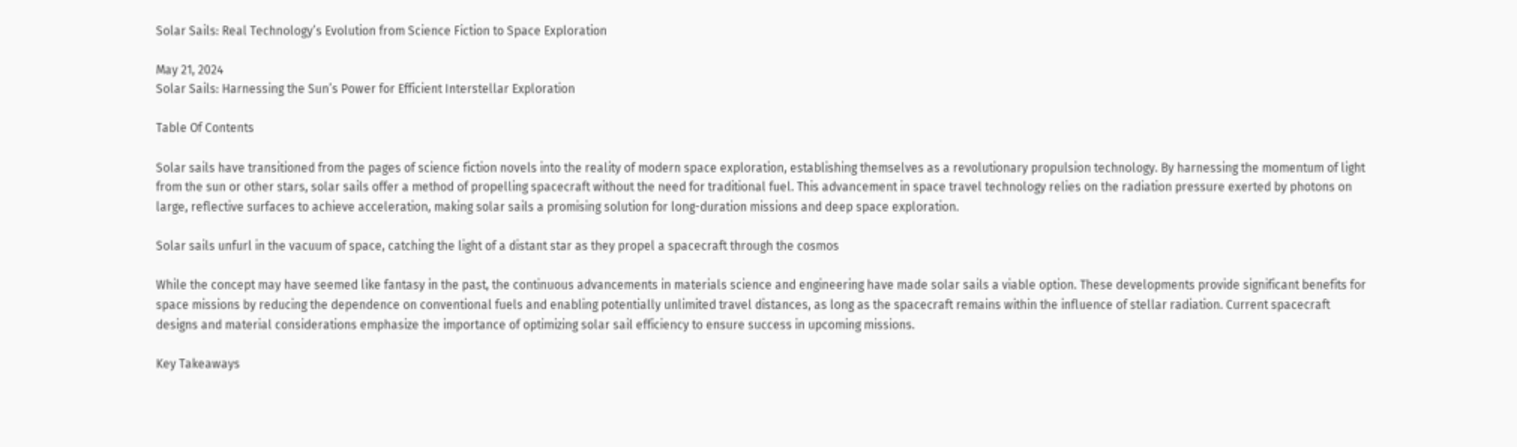Solar Sails: Real Technology’s Evolution from Science Fiction to Space Exploration

May 21, 2024
Solar Sails: Harnessing the Sun’s Power for Efficient Interstellar Exploration

Table Of Contents

Solar sails have transitioned from the pages of science fiction novels into the reality of modern space exploration, establishing themselves as a revolutionary propulsion technology. By harnessing the momentum of light from the sun or other stars, solar sails offer a method of propelling spacecraft without the need for traditional fuel. This advancement in space travel technology relies on the radiation pressure exerted by photons on large, reflective surfaces to achieve acceleration, making solar sails a promising solution for long-duration missions and deep space exploration.

Solar sails unfurl in the vacuum of space, catching the light of a distant star as they propel a spacecraft through the cosmos

While the concept may have seemed like fantasy in the past, the continuous advancements in materials science and engineering have made solar sails a viable option. These developments provide significant benefits for space missions by reducing the dependence on conventional fuels and enabling potentially unlimited travel distances, as long as the spacecraft remains within the influence of stellar radiation. Current spacecraft designs and material considerations emphasize the importance of optimizing solar sail efficiency to ensure success in upcoming missions.

Key Takeaways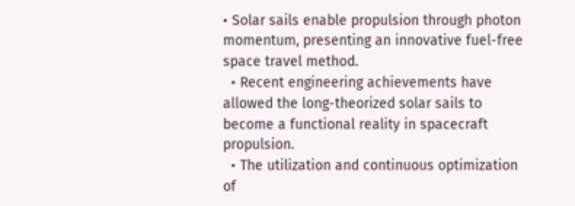• Solar sails enable propulsion through photon momentum, presenting an innovative fuel-free space travel method.
  • Recent engineering achievements have allowed the long-theorized solar sails to become a functional reality in spacecraft propulsion.
  • The utilization and continuous optimization of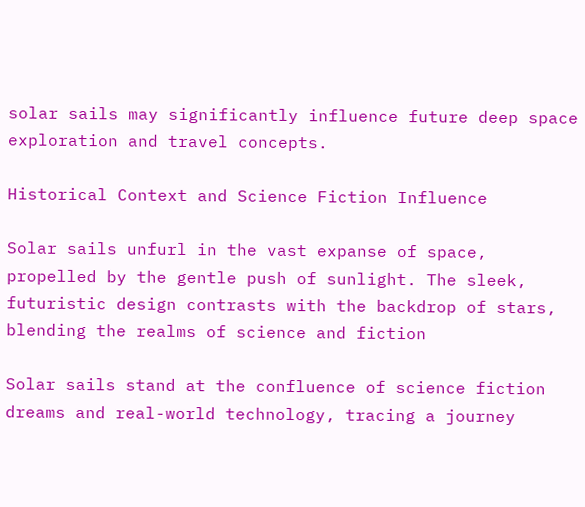solar sails may significantly influence future deep space exploration and travel concepts.

Historical Context and Science Fiction Influence

Solar sails unfurl in the vast expanse of space, propelled by the gentle push of sunlight. The sleek, futuristic design contrasts with the backdrop of stars, blending the realms of science and fiction

Solar sails stand at the confluence of science fiction dreams and real-world technology, tracing a journey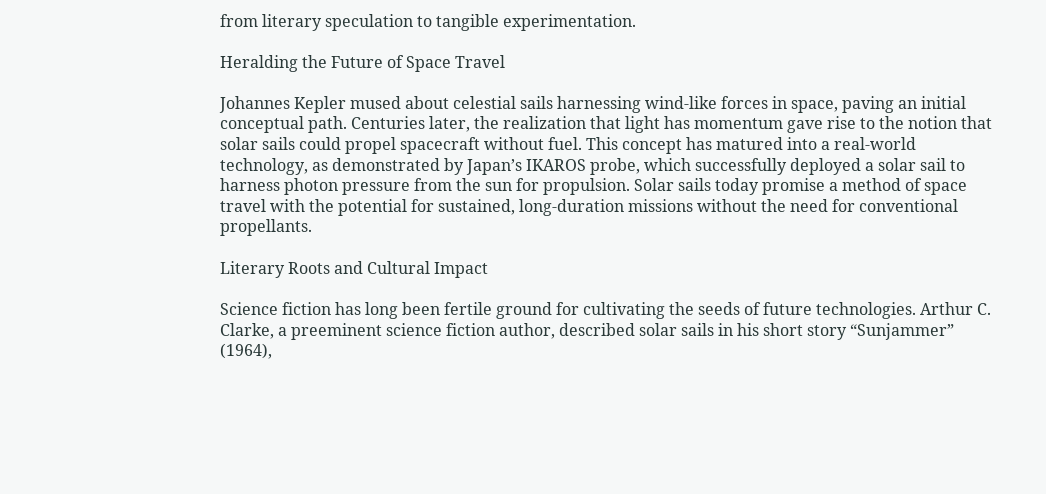from literary speculation to tangible experimentation.

Heralding the Future of Space Travel

Johannes Kepler mused about celestial sails harnessing wind-like forces in space, paving an initial conceptual path. Centuries later, the realization that light has momentum gave rise to the notion that solar sails could propel spacecraft without fuel. This concept has matured into a real-world technology, as demonstrated by Japan’s IKAROS probe, which successfully deployed a solar sail to harness photon pressure from the sun for propulsion. Solar sails today promise a method of space travel with the potential for sustained, long-duration missions without the need for conventional propellants.

Literary Roots and Cultural Impact

Science fiction has long been fertile ground for cultivating the seeds of future technologies. Arthur C. Clarke, a preeminent science fiction author, described solar sails in his short story “Sunjammer” (1964),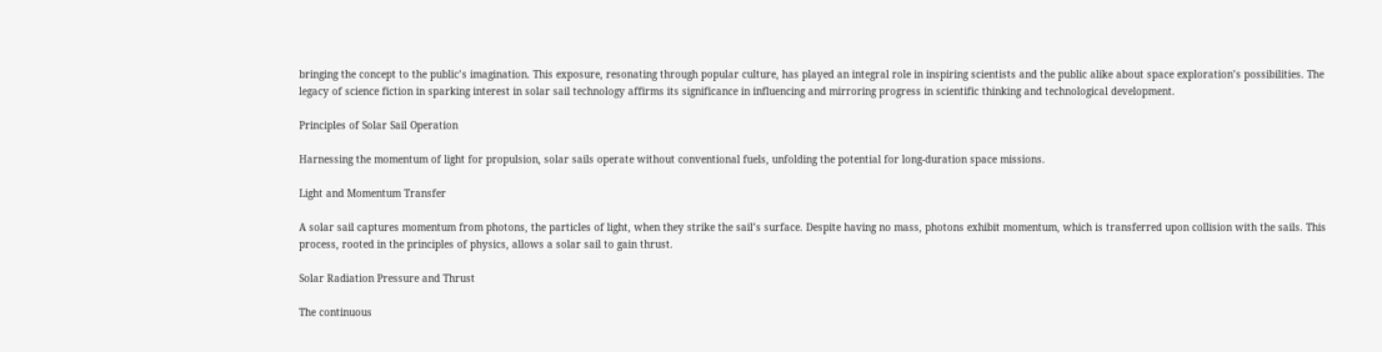bringing the concept to the public’s imagination. This exposure, resonating through popular culture, has played an integral role in inspiring scientists and the public alike about space exploration’s possibilities. The legacy of science fiction in sparking interest in solar sail technology affirms its significance in influencing and mirroring progress in scientific thinking and technological development.

Principles of Solar Sail Operation

Harnessing the momentum of light for propulsion, solar sails operate without conventional fuels, unfolding the potential for long-duration space missions.

Light and Momentum Transfer

A solar sail captures momentum from photons, the particles of light, when they strike the sail’s surface. Despite having no mass, photons exhibit momentum, which is transferred upon collision with the sails. This process, rooted in the principles of physics, allows a solar sail to gain thrust.

Solar Radiation Pressure and Thrust

The continuous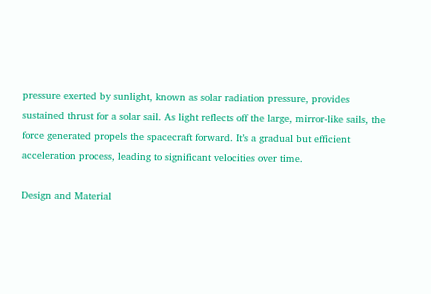pressure exerted by sunlight, known as solar radiation pressure, provides sustained thrust for a solar sail. As light reflects off the large, mirror-like sails, the force generated propels the spacecraft forward. It’s a gradual but efficient acceleration process, leading to significant velocities over time.

Design and Material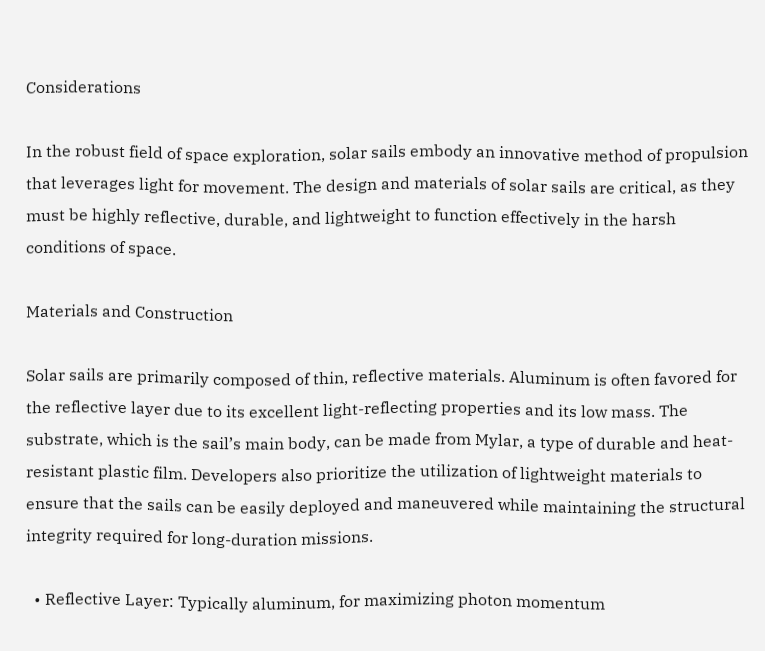Considerations

In the robust field of space exploration, solar sails embody an innovative method of propulsion that leverages light for movement. The design and materials of solar sails are critical, as they must be highly reflective, durable, and lightweight to function effectively in the harsh conditions of space.

Materials and Construction

Solar sails are primarily composed of thin, reflective materials. Aluminum is often favored for the reflective layer due to its excellent light-reflecting properties and its low mass. The substrate, which is the sail’s main body, can be made from Mylar, a type of durable and heat-resistant plastic film. Developers also prioritize the utilization of lightweight materials to ensure that the sails can be easily deployed and maneuvered while maintaining the structural integrity required for long-duration missions.

  • Reflective Layer: Typically aluminum, for maximizing photon momentum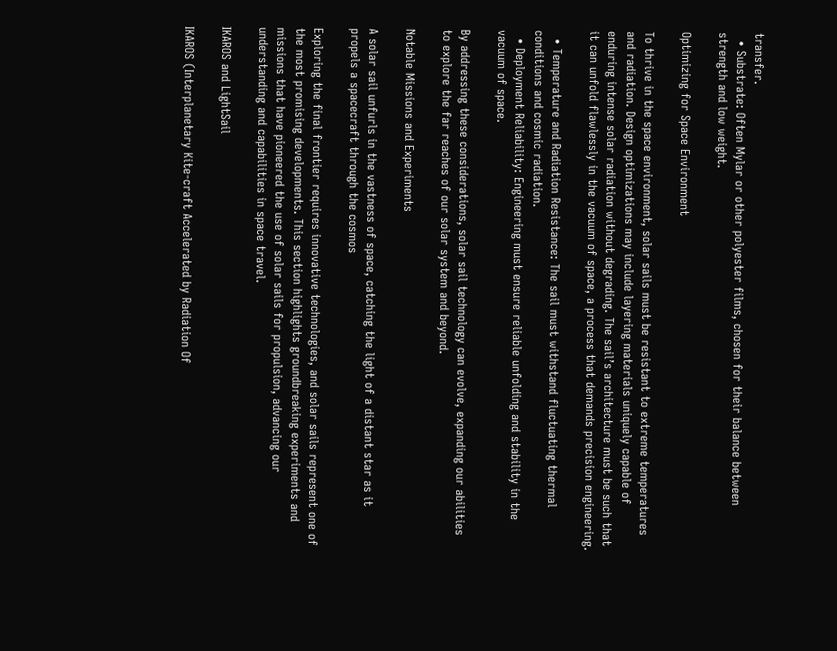transfer.
  • Substrate: Often Mylar or other polyester films, chosen for their balance between strength and low weight.

Optimizing for Space Environment

To thrive in the space environment, solar sails must be resistant to extreme temperatures and radiation. Design optimizations may include layering materials uniquely capable of enduring intense solar radiation without degrading. The sail’s architecture must be such that it can unfold flawlessly in the vacuum of space, a process that demands precision engineering.

  • Temperature and Radiation Resistance: The sail must withstand fluctuating thermal conditions and cosmic radiation.
  • Deployment Reliability: Engineering must ensure reliable unfolding and stability in the vacuum of space.

By addressing these considerations, solar sail technology can evolve, expanding our abilities to explore the far reaches of our solar system and beyond.

Notable Missions and Experiments

A solar sail unfurls in the vastness of space, catching the light of a distant star as it propels a spacecraft through the cosmos

Exploring the final frontier requires innovative technologies, and solar sails represent one of the most promising developments. This section highlights groundbreaking experiments and missions that have pioneered the use of solar sails for propulsion, advancing our understanding and capabilities in space travel.

IKAROS and LightSail

IKAROS (Interplanetary Kite-craft Accelerated by Radiation Of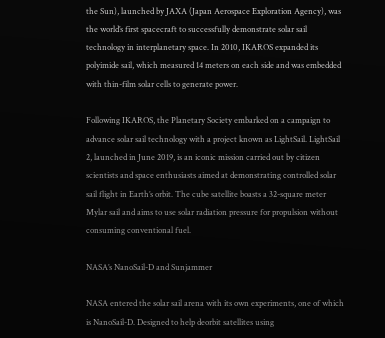the Sun), launched by JAXA (Japan Aerospace Exploration Agency), was the world’s first spacecraft to successfully demonstrate solar sail technology in interplanetary space. In 2010, IKAROS expanded its polyimide sail, which measured 14 meters on each side and was embedded with thin-film solar cells to generate power.

Following IKAROS, the Planetary Society embarked on a campaign to advance solar sail technology with a project known as LightSail. LightSail 2, launched in June 2019, is an iconic mission carried out by citizen scientists and space enthusiasts aimed at demonstrating controlled solar sail flight in Earth’s orbit. The cube satellite boasts a 32-square meter Mylar sail and aims to use solar radiation pressure for propulsion without consuming conventional fuel.

NASA’s NanoSail-D and Sunjammer

NASA entered the solar sail arena with its own experiments, one of which is NanoSail-D. Designed to help deorbit satellites using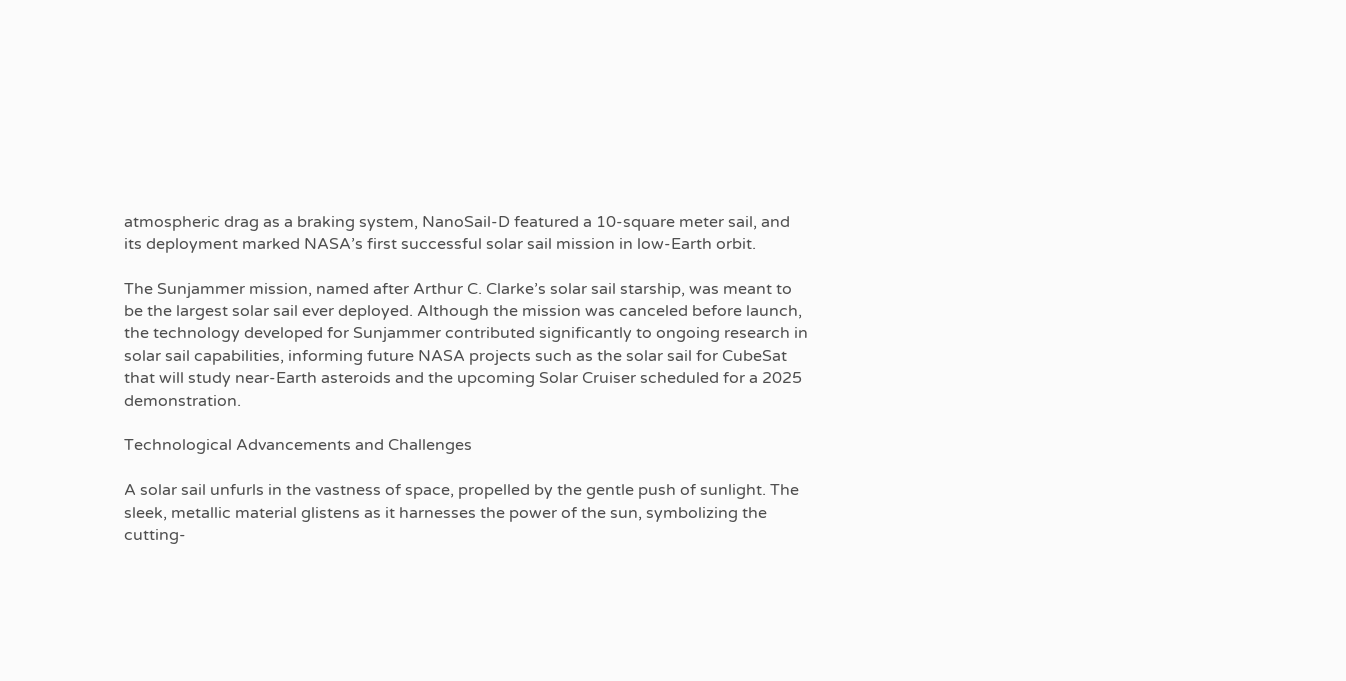atmospheric drag as a braking system, NanoSail-D featured a 10-square meter sail, and its deployment marked NASA’s first successful solar sail mission in low-Earth orbit.

The Sunjammer mission, named after Arthur C. Clarke’s solar sail starship, was meant to be the largest solar sail ever deployed. Although the mission was canceled before launch, the technology developed for Sunjammer contributed significantly to ongoing research in solar sail capabilities, informing future NASA projects such as the solar sail for CubeSat that will study near-Earth asteroids and the upcoming Solar Cruiser scheduled for a 2025 demonstration.

Technological Advancements and Challenges

A solar sail unfurls in the vastness of space, propelled by the gentle push of sunlight. The sleek, metallic material glistens as it harnesses the power of the sun, symbolizing the cutting-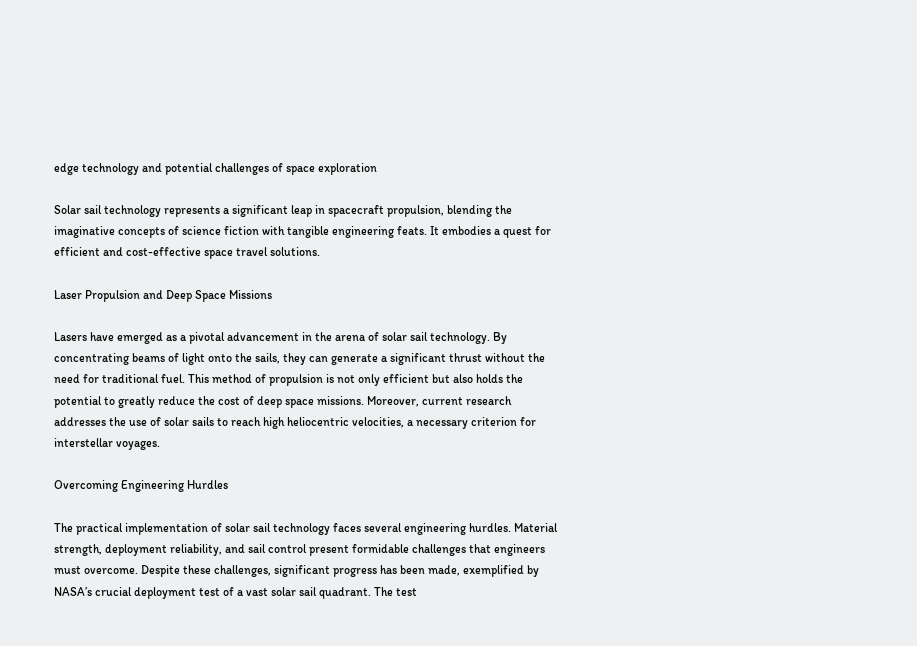edge technology and potential challenges of space exploration

Solar sail technology represents a significant leap in spacecraft propulsion, blending the imaginative concepts of science fiction with tangible engineering feats. It embodies a quest for efficient and cost-effective space travel solutions.

Laser Propulsion and Deep Space Missions

Lasers have emerged as a pivotal advancement in the arena of solar sail technology. By concentrating beams of light onto the sails, they can generate a significant thrust without the need for traditional fuel. This method of propulsion is not only efficient but also holds the potential to greatly reduce the cost of deep space missions. Moreover, current research addresses the use of solar sails to reach high heliocentric velocities, a necessary criterion for interstellar voyages.

Overcoming Engineering Hurdles

The practical implementation of solar sail technology faces several engineering hurdles. Material strength, deployment reliability, and sail control present formidable challenges that engineers must overcome. Despite these challenges, significant progress has been made, exemplified by NASA’s crucial deployment test of a vast solar sail quadrant. The test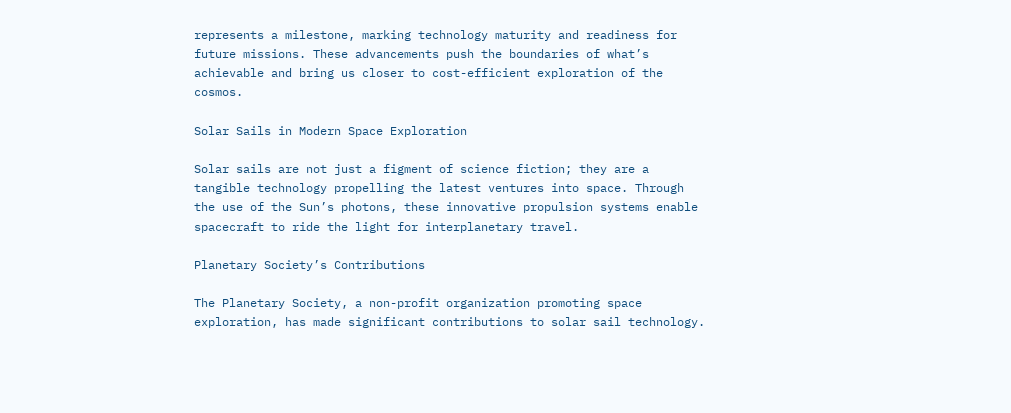represents a milestone, marking technology maturity and readiness for future missions. These advancements push the boundaries of what’s achievable and bring us closer to cost-efficient exploration of the cosmos.

Solar Sails in Modern Space Exploration

Solar sails are not just a figment of science fiction; they are a tangible technology propelling the latest ventures into space. Through the use of the Sun’s photons, these innovative propulsion systems enable spacecraft to ride the light for interplanetary travel.

Planetary Society’s Contributions

The Planetary Society, a non-profit organization promoting space exploration, has made significant contributions to solar sail technology.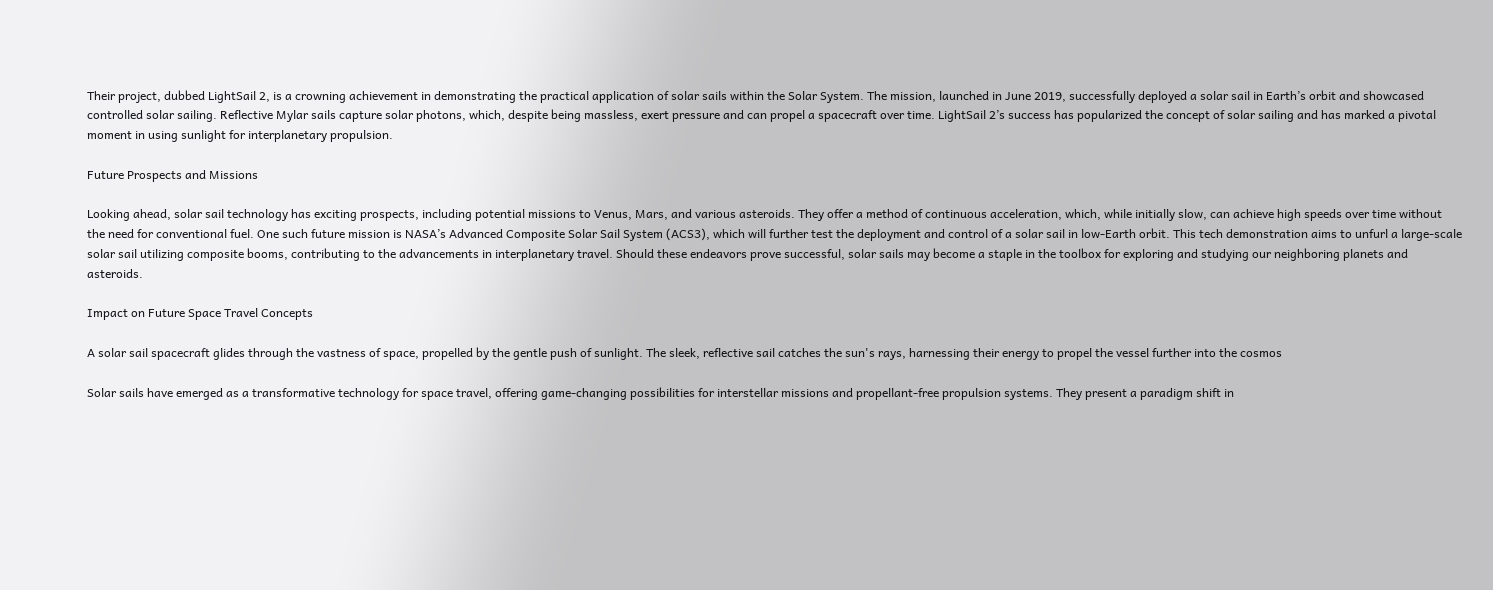Their project, dubbed LightSail 2, is a crowning achievement in demonstrating the practical application of solar sails within the Solar System. The mission, launched in June 2019, successfully deployed a solar sail in Earth’s orbit and showcased controlled solar sailing. Reflective Mylar sails capture solar photons, which, despite being massless, exert pressure and can propel a spacecraft over time. LightSail 2’s success has popularized the concept of solar sailing and has marked a pivotal moment in using sunlight for interplanetary propulsion.

Future Prospects and Missions

Looking ahead, solar sail technology has exciting prospects, including potential missions to Venus, Mars, and various asteroids. They offer a method of continuous acceleration, which, while initially slow, can achieve high speeds over time without the need for conventional fuel. One such future mission is NASA’s Advanced Composite Solar Sail System (ACS3), which will further test the deployment and control of a solar sail in low-Earth orbit. This tech demonstration aims to unfurl a large-scale solar sail utilizing composite booms, contributing to the advancements in interplanetary travel. Should these endeavors prove successful, solar sails may become a staple in the toolbox for exploring and studying our neighboring planets and asteroids.

Impact on Future Space Travel Concepts

A solar sail spacecraft glides through the vastness of space, propelled by the gentle push of sunlight. The sleek, reflective sail catches the sun's rays, harnessing their energy to propel the vessel further into the cosmos

Solar sails have emerged as a transformative technology for space travel, offering game-changing possibilities for interstellar missions and propellant-free propulsion systems. They present a paradigm shift in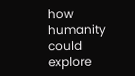how humanity could explore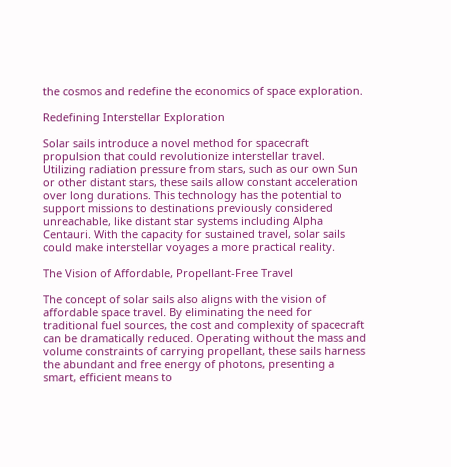the cosmos and redefine the economics of space exploration.

Redefining Interstellar Exploration

Solar sails introduce a novel method for spacecraft propulsion that could revolutionize interstellar travel. Utilizing radiation pressure from stars, such as our own Sun or other distant stars, these sails allow constant acceleration over long durations. This technology has the potential to support missions to destinations previously considered unreachable, like distant star systems including Alpha Centauri. With the capacity for sustained travel, solar sails could make interstellar voyages a more practical reality.

The Vision of Affordable, Propellant-Free Travel

The concept of solar sails also aligns with the vision of affordable space travel. By eliminating the need for traditional fuel sources, the cost and complexity of spacecraft can be dramatically reduced. Operating without the mass and volume constraints of carrying propellant, these sails harness the abundant and free energy of photons, presenting a smart, efficient means to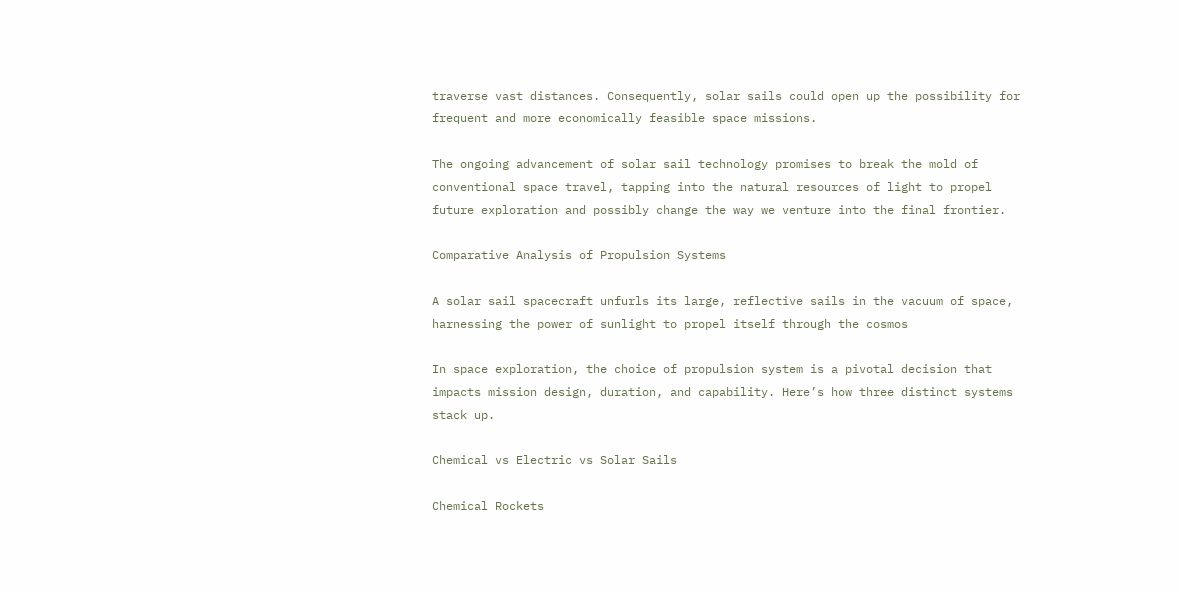traverse vast distances. Consequently, solar sails could open up the possibility for frequent and more economically feasible space missions.

The ongoing advancement of solar sail technology promises to break the mold of conventional space travel, tapping into the natural resources of light to propel future exploration and possibly change the way we venture into the final frontier.

Comparative Analysis of Propulsion Systems

A solar sail spacecraft unfurls its large, reflective sails in the vacuum of space, harnessing the power of sunlight to propel itself through the cosmos

In space exploration, the choice of propulsion system is a pivotal decision that impacts mission design, duration, and capability. Here’s how three distinct systems stack up.

Chemical vs Electric vs Solar Sails

Chemical Rockets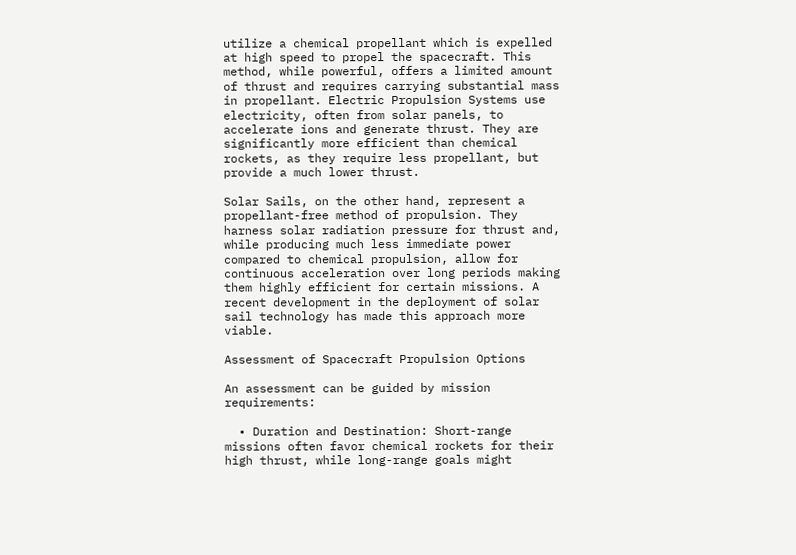utilize a chemical propellant which is expelled at high speed to propel the spacecraft. This method, while powerful, offers a limited amount of thrust and requires carrying substantial mass in propellant. Electric Propulsion Systems use electricity, often from solar panels, to accelerate ions and generate thrust. They are significantly more efficient than chemical rockets, as they require less propellant, but provide a much lower thrust.

Solar Sails, on the other hand, represent a propellant-free method of propulsion. They harness solar radiation pressure for thrust and, while producing much less immediate power compared to chemical propulsion, allow for continuous acceleration over long periods making them highly efficient for certain missions. A recent development in the deployment of solar sail technology has made this approach more viable.

Assessment of Spacecraft Propulsion Options

An assessment can be guided by mission requirements:

  • Duration and Destination: Short-range missions often favor chemical rockets for their high thrust, while long-range goals might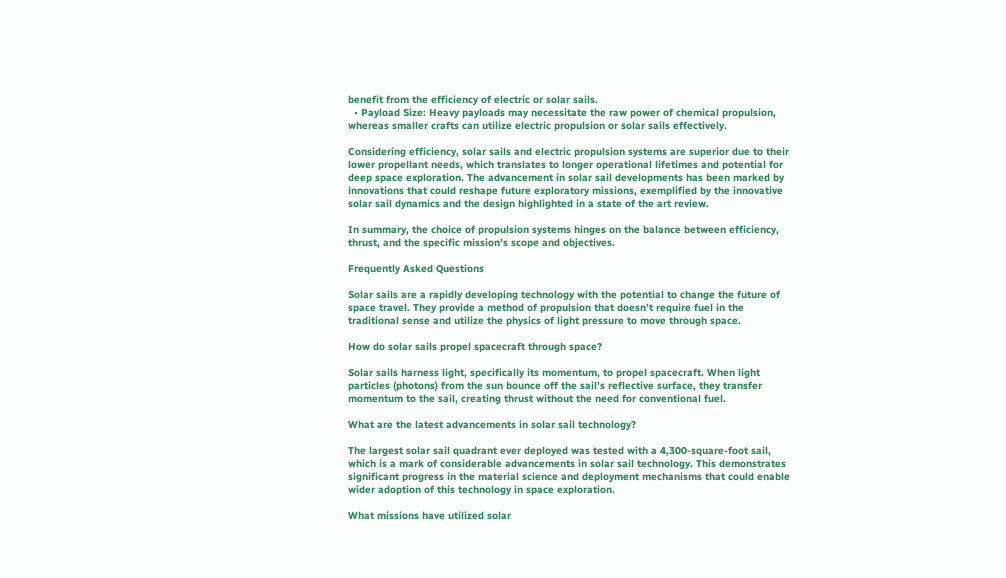benefit from the efficiency of electric or solar sails.
  • Payload Size: Heavy payloads may necessitate the raw power of chemical propulsion, whereas smaller crafts can utilize electric propulsion or solar sails effectively.

Considering efficiency, solar sails and electric propulsion systems are superior due to their lower propellant needs, which translates to longer operational lifetimes and potential for deep space exploration. The advancement in solar sail developments has been marked by innovations that could reshape future exploratory missions, exemplified by the innovative solar sail dynamics and the design highlighted in a state of the art review.

In summary, the choice of propulsion systems hinges on the balance between efficiency, thrust, and the specific mission’s scope and objectives.

Frequently Asked Questions

Solar sails are a rapidly developing technology with the potential to change the future of space travel. They provide a method of propulsion that doesn’t require fuel in the traditional sense and utilize the physics of light pressure to move through space.

How do solar sails propel spacecraft through space?

Solar sails harness light, specifically its momentum, to propel spacecraft. When light particles (photons) from the sun bounce off the sail’s reflective surface, they transfer momentum to the sail, creating thrust without the need for conventional fuel.

What are the latest advancements in solar sail technology?

The largest solar sail quadrant ever deployed was tested with a 4,300-square-foot sail, which is a mark of considerable advancements in solar sail technology. This demonstrates significant progress in the material science and deployment mechanisms that could enable wider adoption of this technology in space exploration.

What missions have utilized solar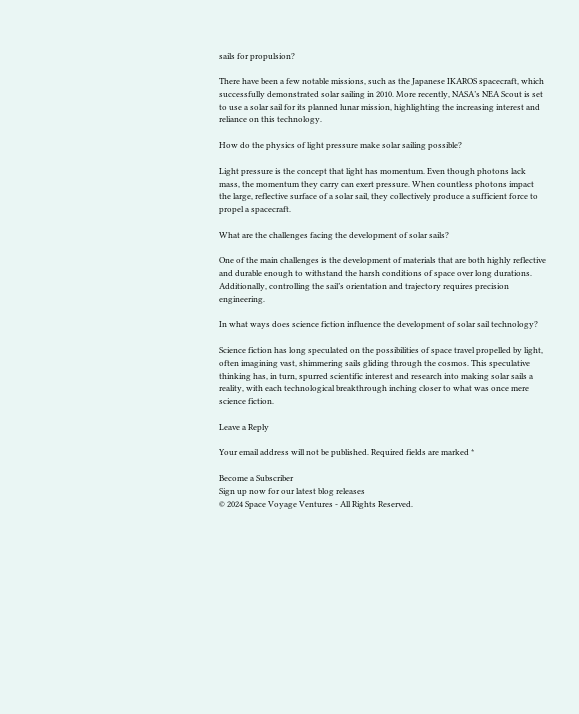sails for propulsion?

There have been a few notable missions, such as the Japanese IKAROS spacecraft, which successfully demonstrated solar sailing in 2010. More recently, NASA’s NEA Scout is set to use a solar sail for its planned lunar mission, highlighting the increasing interest and reliance on this technology.

How do the physics of light pressure make solar sailing possible?

Light pressure is the concept that light has momentum. Even though photons lack mass, the momentum they carry can exert pressure. When countless photons impact the large, reflective surface of a solar sail, they collectively produce a sufficient force to propel a spacecraft.

What are the challenges facing the development of solar sails?

One of the main challenges is the development of materials that are both highly reflective and durable enough to withstand the harsh conditions of space over long durations. Additionally, controlling the sail’s orientation and trajectory requires precision engineering.

In what ways does science fiction influence the development of solar sail technology?

Science fiction has long speculated on the possibilities of space travel propelled by light, often imagining vast, shimmering sails gliding through the cosmos. This speculative thinking has, in turn, spurred scientific interest and research into making solar sails a reality, with each technological breakthrough inching closer to what was once mere science fiction.

Leave a Reply

Your email address will not be published. Required fields are marked *

Become a Subscriber
Sign up now for our latest blog releases
© 2024 Space Voyage Ventures - All Rights Reserved.